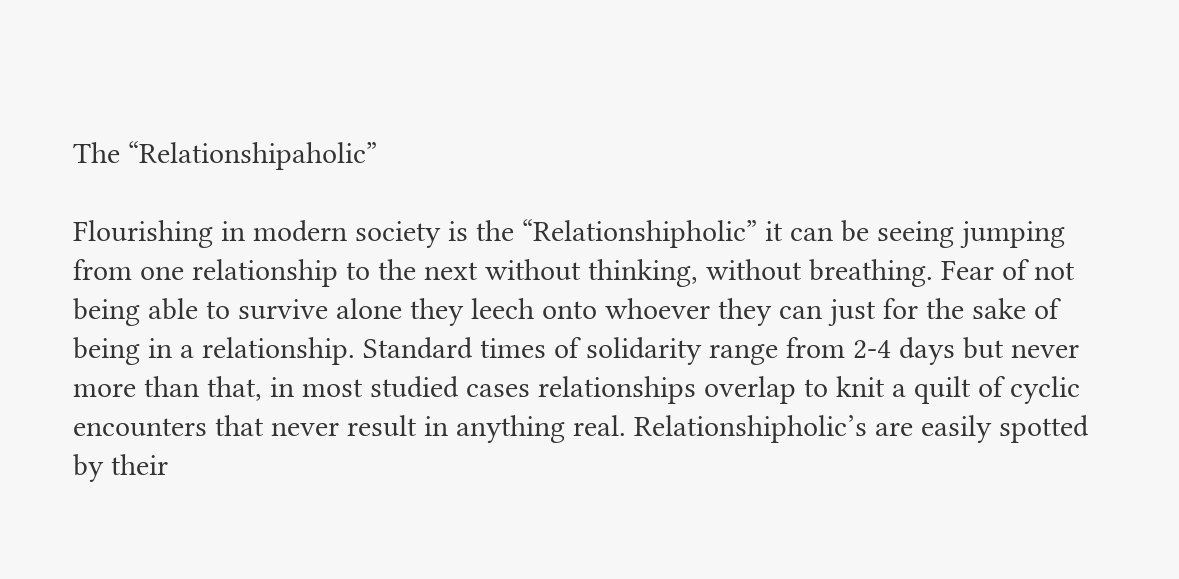The “Relationshipaholic”

Flourishing in modern society is the “Relationshipholic” it can be seeing jumping from one relationship to the next without thinking, without breathing. Fear of not being able to survive alone they leech onto whoever they can just for the sake of being in a relationship. Standard times of solidarity range from 2-4 days but never more than that, in most studied cases relationships overlap to knit a quilt of cyclic encounters that never result in anything real. Relationshipholic’s are easily spotted by their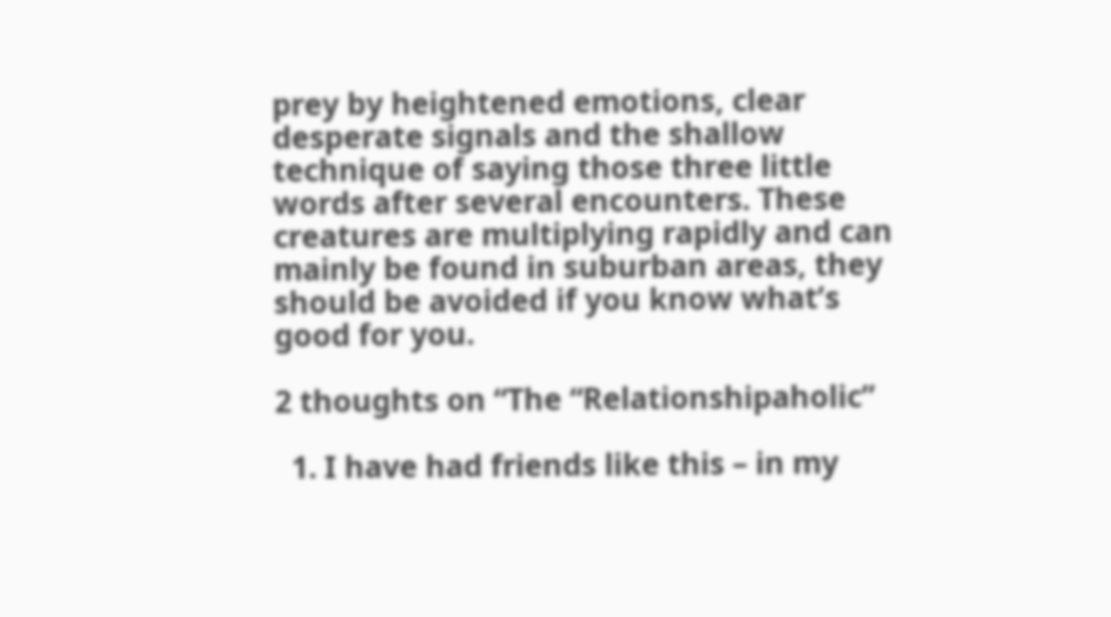prey by heightened emotions, clear desperate signals and the shallow technique of saying those three little words after several encounters. These creatures are multiplying rapidly and can mainly be found in suburban areas, they should be avoided if you know what’s good for you.

2 thoughts on “The “Relationshipaholic”

  1. I have had friends like this – in my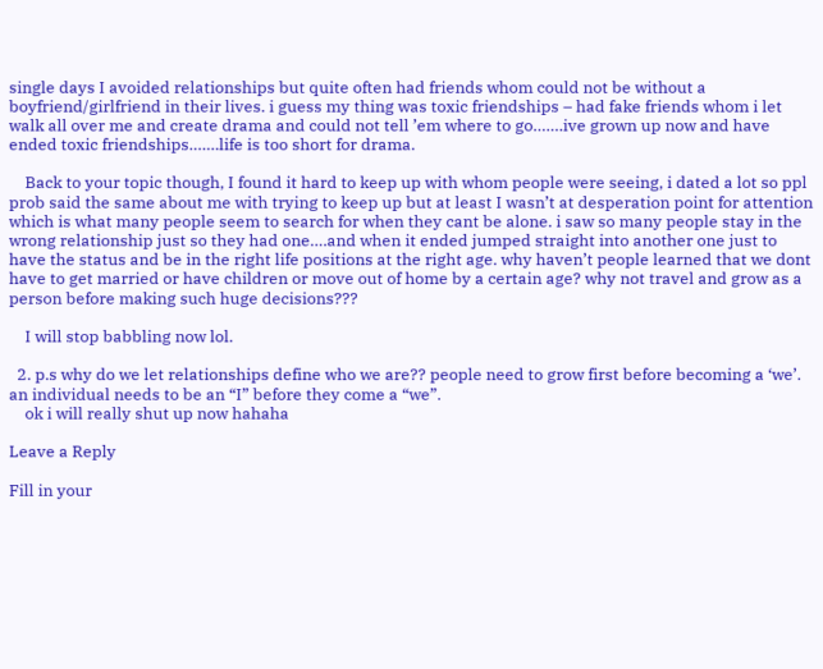single days I avoided relationships but quite often had friends whom could not be without a boyfriend/girlfriend in their lives. i guess my thing was toxic friendships – had fake friends whom i let walk all over me and create drama and could not tell ’em where to go…….ive grown up now and have ended toxic friendships…….life is too short for drama.

    Back to your topic though, I found it hard to keep up with whom people were seeing, i dated a lot so ppl prob said the same about me with trying to keep up but at least I wasn’t at desperation point for attention which is what many people seem to search for when they cant be alone. i saw so many people stay in the wrong relationship just so they had one….and when it ended jumped straight into another one just to have the status and be in the right life positions at the right age. why haven’t people learned that we dont have to get married or have children or move out of home by a certain age? why not travel and grow as a person before making such huge decisions???

    I will stop babbling now lol.

  2. p.s why do we let relationships define who we are?? people need to grow first before becoming a ‘we’. an individual needs to be an “I” before they come a “we”.
    ok i will really shut up now hahaha

Leave a Reply

Fill in your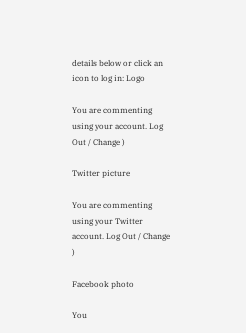details below or click an icon to log in: Logo

You are commenting using your account. Log Out / Change )

Twitter picture

You are commenting using your Twitter account. Log Out / Change )

Facebook photo

You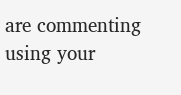are commenting using your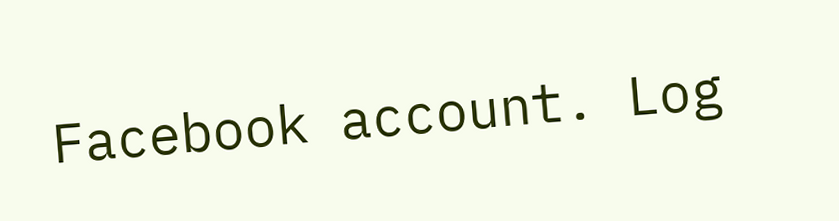Facebook account. Log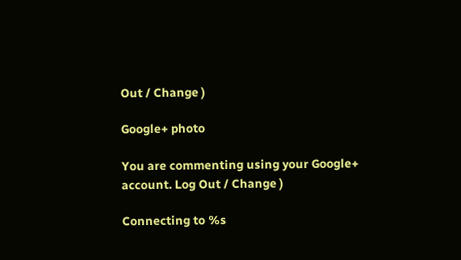Out / Change )

Google+ photo

You are commenting using your Google+ account. Log Out / Change )

Connecting to %s